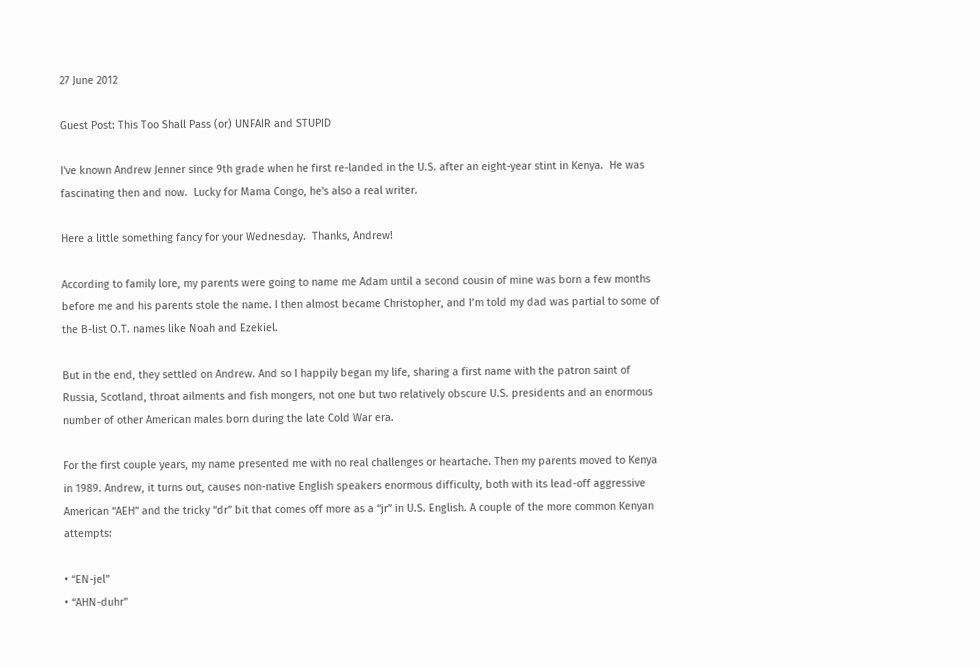27 June 2012

Guest Post: This Too Shall Pass (or) UNFAIR and STUPID

I've known Andrew Jenner since 9th grade when he first re-landed in the U.S. after an eight-year stint in Kenya.  He was fascinating then and now.  Lucky for Mama Congo, he's also a real writer.

Here a little something fancy for your Wednesday.  Thanks, Andrew!

According to family lore, my parents were going to name me Adam until a second cousin of mine was born a few months before me and his parents stole the name. I then almost became Christopher, and I’m told my dad was partial to some of the B-list O.T. names like Noah and Ezekiel.

But in the end, they settled on Andrew. And so I happily began my life, sharing a first name with the patron saint of Russia, Scotland, throat ailments and fish mongers, not one but two relatively obscure U.S. presidents and an enormous number of other American males born during the late Cold War era.

For the first couple years, my name presented me with no real challenges or heartache. Then my parents moved to Kenya in 1989. Andrew, it turns out, causes non-native English speakers enormous difficulty, both with its lead-off aggressive American “AEH” and the tricky “dr” bit that comes off more as a “jr” in U.S. English. A couple of the more common Kenyan attempts:

• “EN-jel”
• “AHN-duhr”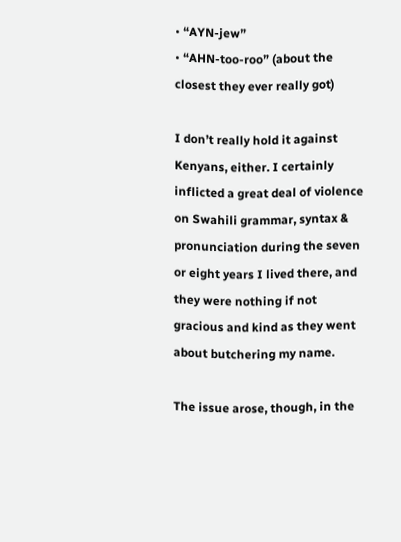• “AYN-jew”
• “AHN-too-roo” (about the closest they ever really got)

I don’t really hold it against Kenyans, either. I certainly inflicted a great deal of violence on Swahili grammar, syntax & pronunciation during the seven or eight years I lived there, and they were nothing if not gracious and kind as they went about butchering my name.

The issue arose, though, in the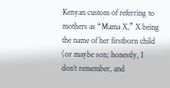Kenyan custom of referring to mothers as “Mama X,” X being the name of her firstborn child (or maybe son; honestly, I don’t remember, and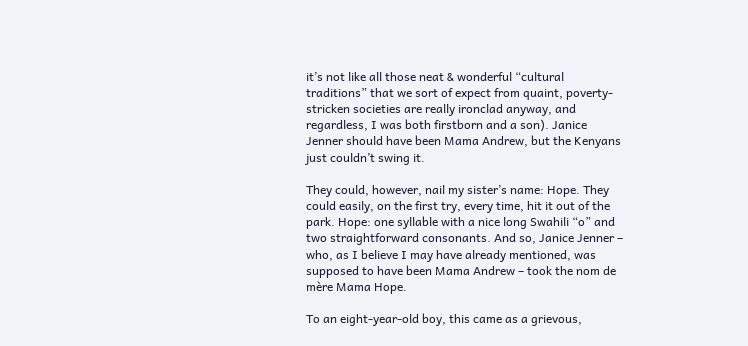it’s not like all those neat & wonderful “cultural traditions” that we sort of expect from quaint, poverty-stricken societies are really ironclad anyway, and regardless, I was both firstborn and a son). Janice Jenner should have been Mama Andrew, but the Kenyans just couldn’t swing it.

They could, however, nail my sister’s name: Hope. They could easily, on the first try, every time, hit it out of the park. Hope: one syllable with a nice long Swahili “o” and two straightforward consonants. And so, Janice Jenner – who, as I believe I may have already mentioned, was supposed to have been Mama Andrew – took the nom de mère Mama Hope.

To an eight-year-old boy, this came as a grievous,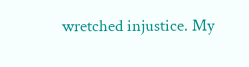wretched injustice. My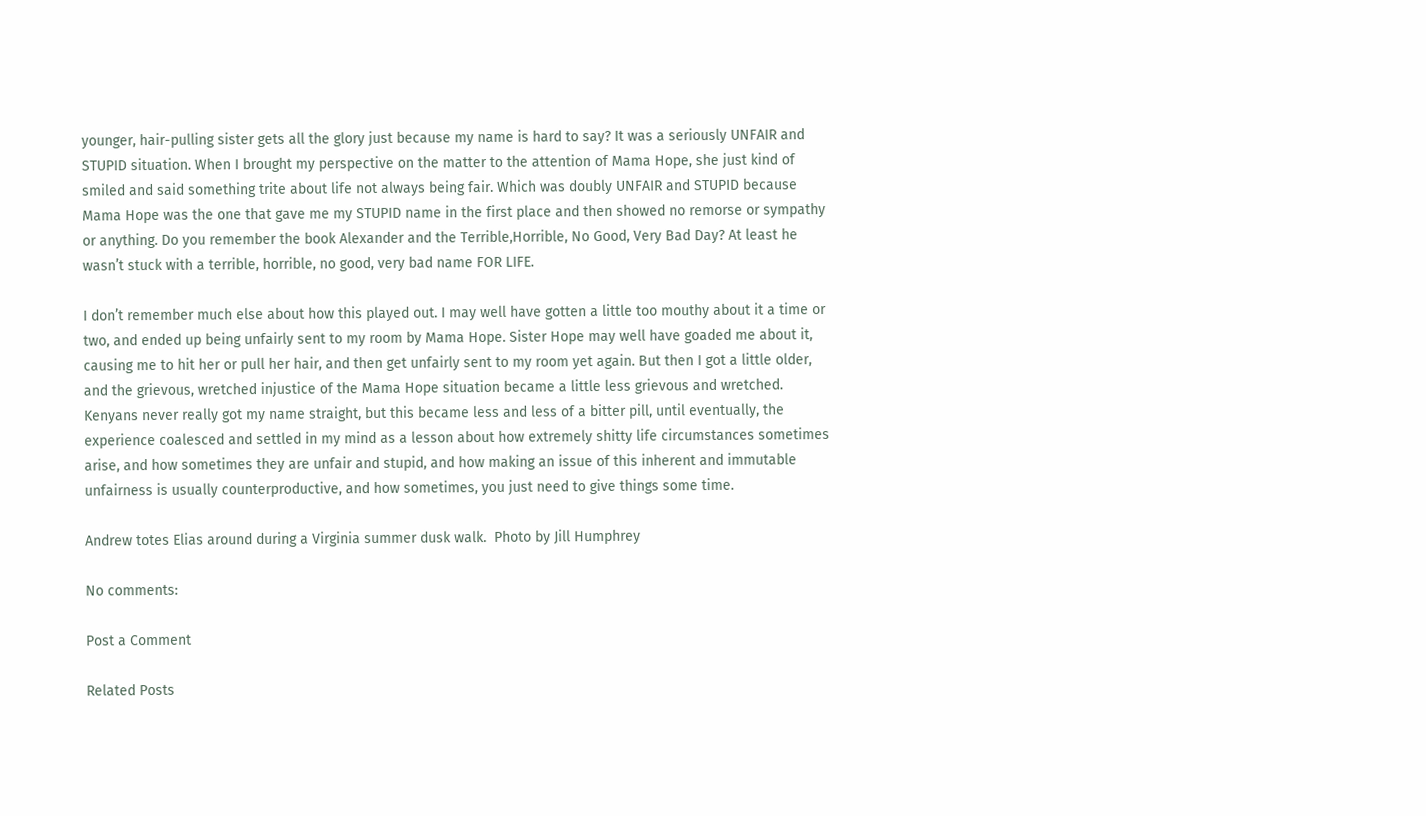younger, hair-pulling sister gets all the glory just because my name is hard to say? It was a seriously UNFAIR and STUPID situation. When I brought my perspective on the matter to the attention of Mama Hope, she just kind of smiled and said something trite about life not always being fair. Which was doubly UNFAIR and STUPID because Mama Hope was the one that gave me my STUPID name in the first place and then showed no remorse or sympathy or anything. Do you remember the book Alexander and the Terrible,Horrible, No Good, Very Bad Day? At least he wasn’t stuck with a terrible, horrible, no good, very bad name FOR LIFE.

I don’t remember much else about how this played out. I may well have gotten a little too mouthy about it a time or two, and ended up being unfairly sent to my room by Mama Hope. Sister Hope may well have goaded me about it, causing me to hit her or pull her hair, and then get unfairly sent to my room yet again. But then I got a little older, and the grievous, wretched injustice of the Mama Hope situation became a little less grievous and wretched. Kenyans never really got my name straight, but this became less and less of a bitter pill, until eventually, the experience coalesced and settled in my mind as a lesson about how extremely shitty life circumstances sometimes arise, and how sometimes they are unfair and stupid, and how making an issue of this inherent and immutable unfairness is usually counterproductive, and how sometimes, you just need to give things some time.

Andrew totes Elias around during a Virginia summer dusk walk.  Photo by Jill Humphrey

No comments:

Post a Comment

Related Posts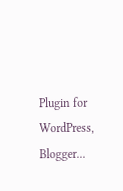Plugin for WordPress, Blogger...